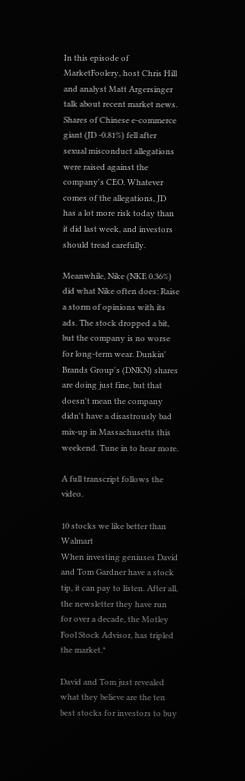In this episode of MarketFoolery, host Chris Hill and analyst Matt Argersinger talk about recent market news. Shares of Chinese e-commerce giant (JD -0.81%) fell after sexual misconduct allegations were raised against the company's CEO. Whatever comes of the allegations, JD has a lot more risk today than it did last week, and investors should tread carefully.

Meanwhile, Nike (NKE 0.36%) did what Nike often does: Raise a storm of opinions with its ads. The stock dropped a bit, but the company is no worse for long-term wear. Dunkin' Brands Group's (DNKN) shares are doing just fine, but that doesn't mean the company didn't have a disastrously bad mix-up in Massachusetts this weekend. Tune in to hear more.

A full transcript follows the video.

10 stocks we like better than Walmart
When investing geniuses David and Tom Gardner have a stock tip, it can pay to listen. After all, the newsletter they have run for over a decade, the Motley Fool Stock Advisor, has tripled the market.*

David and Tom just revealed what they believe are the ten best stocks for investors to buy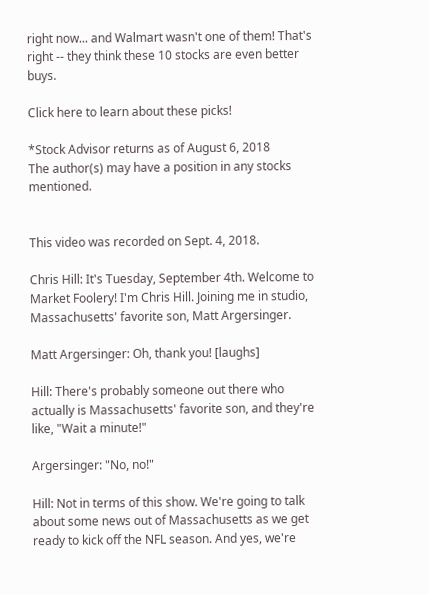right now... and Walmart wasn't one of them! That's right -- they think these 10 stocks are even better buys.

Click here to learn about these picks!

*Stock Advisor returns as of August 6, 2018
The author(s) may have a position in any stocks mentioned.


This video was recorded on Sept. 4, 2018.

Chris Hill: It's Tuesday, September 4th. Welcome to Market Foolery! I'm Chris Hill. Joining me in studio, Massachusetts' favorite son, Matt Argersinger.

Matt Argersinger: Oh, thank you! [laughs]

Hill: There's probably someone out there who actually is Massachusetts' favorite son, and they're like, "Wait a minute!"

Argersinger: "No, no!"

Hill: Not in terms of this show. We're going to talk about some news out of Massachusetts as we get ready to kick off the NFL season. And yes, we're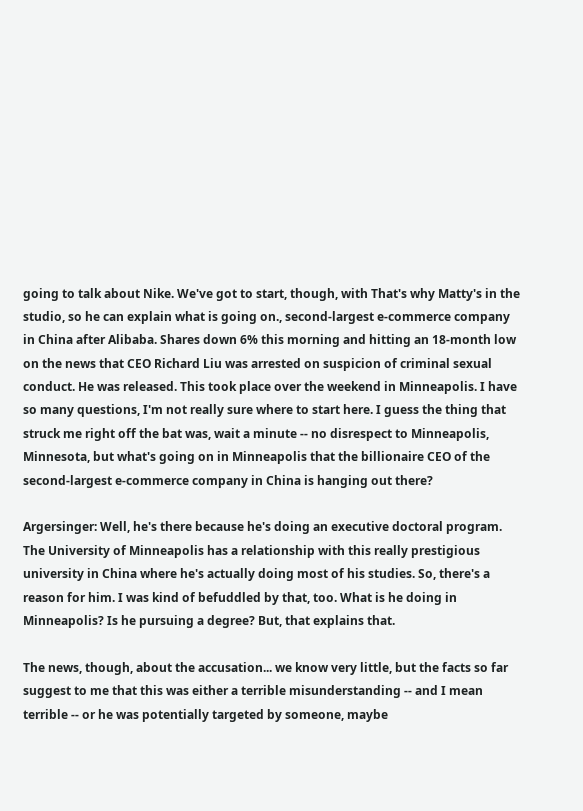going to talk about Nike. We've got to start, though, with That's why Matty's in the studio, so he can explain what is going on., second-largest e-commerce company in China after Alibaba. Shares down 6% this morning and hitting an 18-month low on the news that CEO Richard Liu was arrested on suspicion of criminal sexual conduct. He was released. This took place over the weekend in Minneapolis. I have so many questions, I'm not really sure where to start here. I guess the thing that struck me right off the bat was, wait a minute -- no disrespect to Minneapolis, Minnesota, but what's going on in Minneapolis that the billionaire CEO of the second-largest e-commerce company in China is hanging out there?

Argersinger: Well, he's there because he's doing an executive doctoral program. The University of Minneapolis has a relationship with this really prestigious university in China where he's actually doing most of his studies. So, there's a reason for him. I was kind of befuddled by that, too. What is he doing in Minneapolis? Is he pursuing a degree? But, that explains that.

The news, though, about the accusation... we know very little, but the facts so far suggest to me that this was either a terrible misunderstanding -- and I mean terrible -- or he was potentially targeted by someone, maybe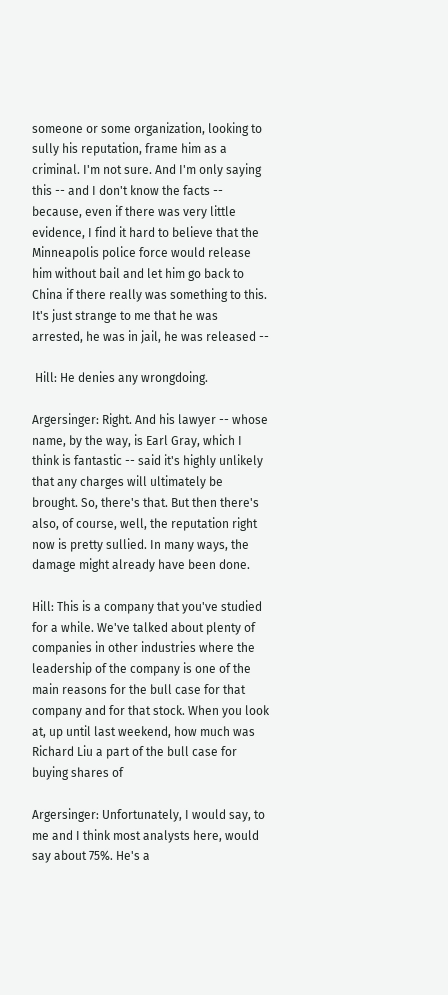someone or some organization, looking to sully his reputation, frame him as a criminal. I'm not sure. And I'm only saying this -- and I don't know the facts -- because, even if there was very little evidence, I find it hard to believe that the Minneapolis police force would release him without bail and let him go back to China if there really was something to this. It's just strange to me that he was arrested, he was in jail, he was released --

 Hill: He denies any wrongdoing.

Argersinger: Right. And his lawyer -- whose name, by the way, is Earl Gray, which I think is fantastic -- said it's highly unlikely that any charges will ultimately be brought. So, there's that. But then there's also, of course, well, the reputation right now is pretty sullied. In many ways, the damage might already have been done.

Hill: This is a company that you've studied for a while. We've talked about plenty of companies in other industries where the leadership of the company is one of the main reasons for the bull case for that company and for that stock. When you look at, up until last weekend, how much was Richard Liu a part of the bull case for buying shares of

Argersinger: Unfortunately, I would say, to me and I think most analysts here, would say about 75%. He's a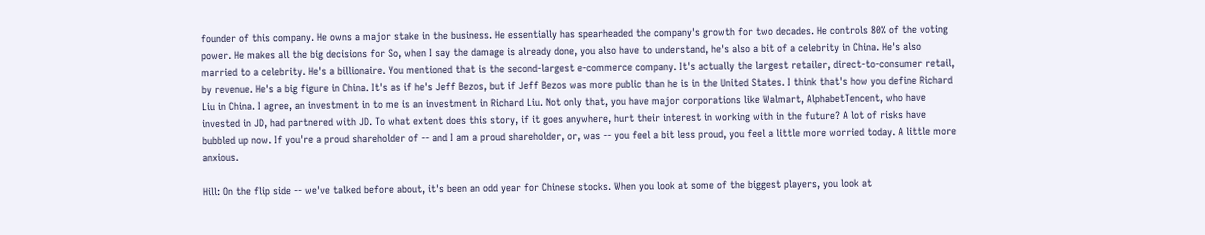founder of this company. He owns a major stake in the business. He essentially has spearheaded the company's growth for two decades. He controls 80% of the voting power. He makes all the big decisions for So, when I say the damage is already done, you also have to understand, he's also a bit of a celebrity in China. He's also married to a celebrity. He's a billionaire. You mentioned that is the second-largest e-commerce company. It's actually the largest retailer, direct-to-consumer retail, by revenue. He's a big figure in China. It's as if he's Jeff Bezos, but if Jeff Bezos was more public than he is in the United States. I think that's how you define Richard Liu in China. I agree, an investment in to me is an investment in Richard Liu. Not only that, you have major corporations like Walmart, AlphabetTencent, who have invested in JD, had partnered with JD. To what extent does this story, if it goes anywhere, hurt their interest in working with in the future? A lot of risks have bubbled up now. If you're a proud shareholder of -- and I am a proud shareholder, or, was -- you feel a bit less proud, you feel a little more worried today. A little more anxious.

Hill: On the flip side -- we've talked before about, it's been an odd year for Chinese stocks. When you look at some of the biggest players, you look at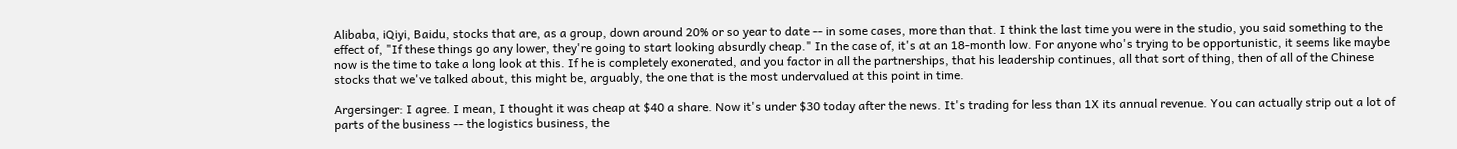Alibaba, iQiyi, Baidu, stocks that are, as a group, down around 20% or so year to date -- in some cases, more than that. I think the last time you were in the studio, you said something to the effect of, "If these things go any lower, they're going to start looking absurdly cheap." In the case of, it's at an 18-month low. For anyone who's trying to be opportunistic, it seems like maybe now is the time to take a long look at this. If he is completely exonerated, and you factor in all the partnerships, that his leadership continues, all that sort of thing, then of all of the Chinese stocks that we've talked about, this might be, arguably, the one that is the most undervalued at this point in time.

Argersinger: I agree. I mean, I thought it was cheap at $40 a share. Now it's under $30 today after the news. It's trading for less than 1X its annual revenue. You can actually strip out a lot of parts of the business -- the logistics business, the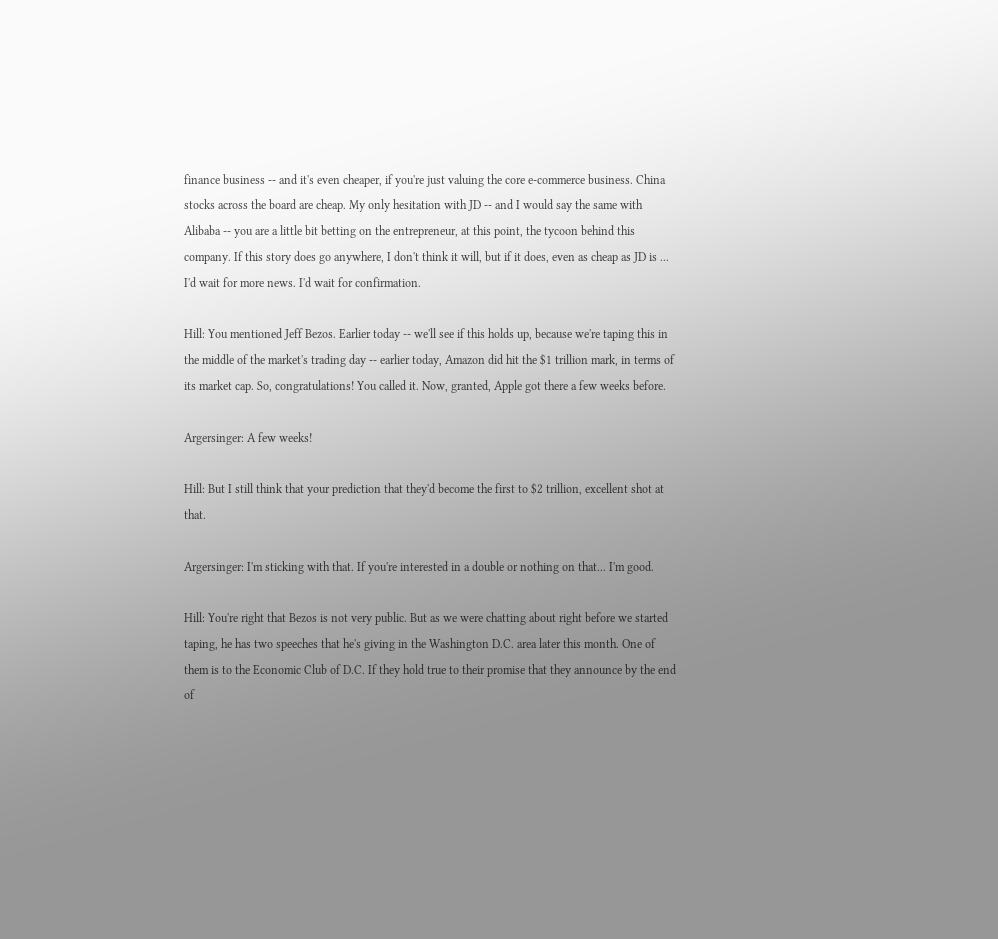finance business -- and it's even cheaper, if you're just valuing the core e-commerce business. China stocks across the board are cheap. My only hesitation with JD -- and I would say the same with Alibaba -- you are a little bit betting on the entrepreneur, at this point, the tycoon behind this company. If this story does go anywhere, I don't think it will, but if it does, even as cheap as JD is ... I'd wait for more news. I'd wait for confirmation.

Hill: You mentioned Jeff Bezos. Earlier today -- we'll see if this holds up, because we're taping this in the middle of the market's trading day -- earlier today, Amazon did hit the $1 trillion mark, in terms of its market cap. So, congratulations! You called it. Now, granted, Apple got there a few weeks before.

Argersinger: A few weeks!

Hill: But I still think that your prediction that they'd become the first to $2 trillion, excellent shot at that.

Argersinger: I'm sticking with that. If you're interested in a double or nothing on that... I'm good.

Hill: You're right that Bezos is not very public. But as we were chatting about right before we started taping, he has two speeches that he's giving in the Washington D.C. area later this month. One of them is to the Economic Club of D.C. If they hold true to their promise that they announce by the end of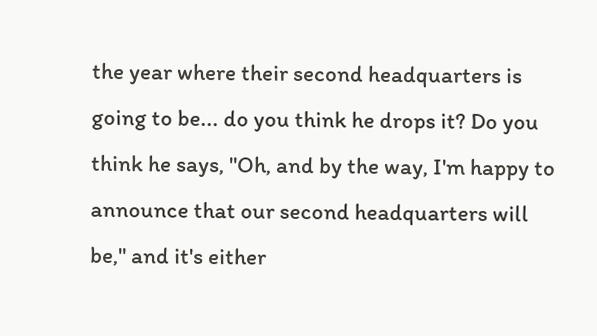the year where their second headquarters is going to be... do you think he drops it? Do you think he says, "Oh, and by the way, I'm happy to announce that our second headquarters will be," and it's either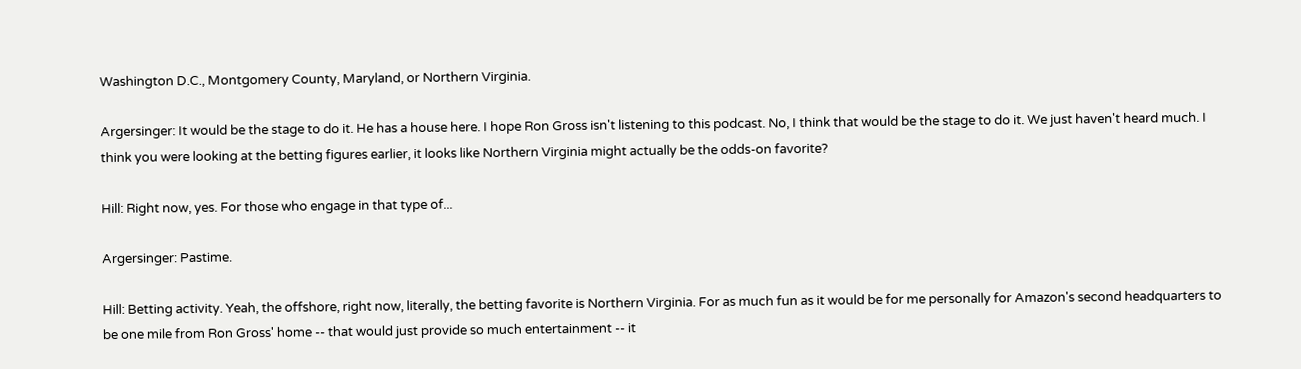Washington D.C., Montgomery County, Maryland, or Northern Virginia.

Argersinger: It would be the stage to do it. He has a house here. I hope Ron Gross isn't listening to this podcast. No, I think that would be the stage to do it. We just haven't heard much. I think you were looking at the betting figures earlier, it looks like Northern Virginia might actually be the odds-on favorite?

Hill: Right now, yes. For those who engage in that type of...

Argersinger: Pastime.

Hill: Betting activity. Yeah, the offshore, right now, literally, the betting favorite is Northern Virginia. For as much fun as it would be for me personally for Amazon's second headquarters to be one mile from Ron Gross' home -- that would just provide so much entertainment -- it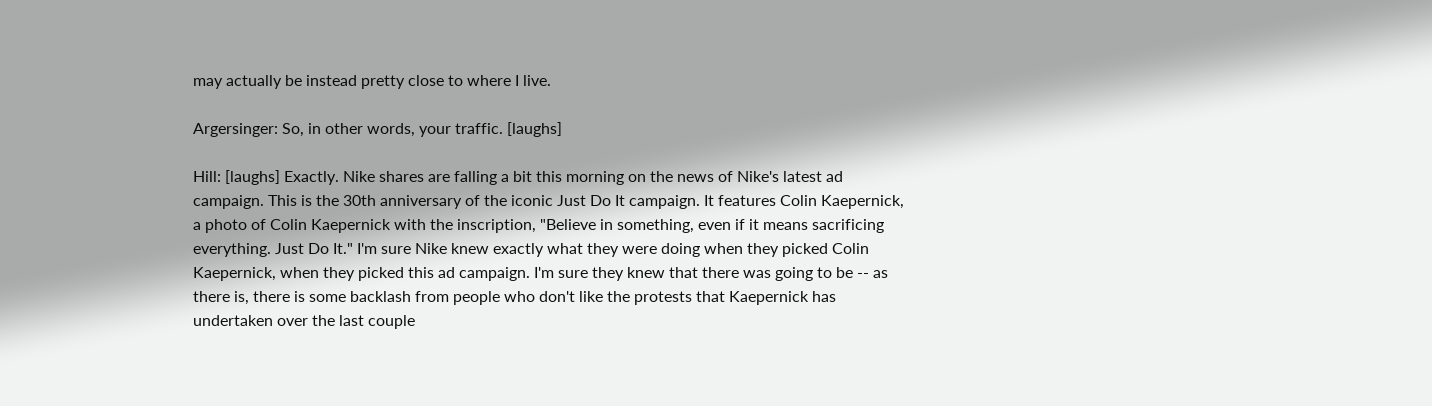may actually be instead pretty close to where I live.

Argersinger: So, in other words, your traffic. [laughs]

Hill: [laughs] Exactly. Nike shares are falling a bit this morning on the news of Nike's latest ad campaign. This is the 30th anniversary of the iconic Just Do It campaign. It features Colin Kaepernick, a photo of Colin Kaepernick with the inscription, "Believe in something, even if it means sacrificing everything. Just Do It." I'm sure Nike knew exactly what they were doing when they picked Colin Kaepernick, when they picked this ad campaign. I'm sure they knew that there was going to be -- as there is, there is some backlash from people who don't like the protests that Kaepernick has undertaken over the last couple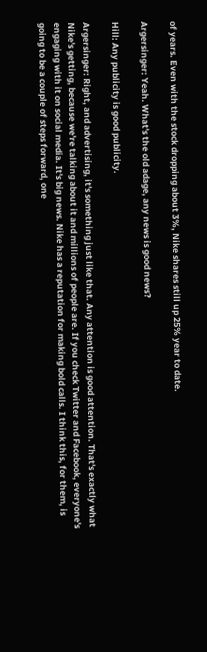of years. Even with the stock dropping about 3%, Nike shares still up 25% year to date.

Argersinger: Yeah. What's the old adage, any news is good news?

Hill: Any publicity is good publicity.

Argersinger: Right, and advertising, it's something just like that. Any attention is good attention. That's exactly what Nike's getting, because we're talking about it and millions of people are. If you check Twitter and Facebook, everyone's engaging with it on social media. It's big news. Nike has a reputation for making bold calls. I think this, for them, is going to be a couple of steps forward, one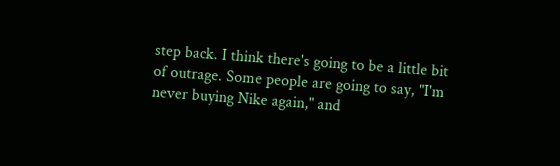step back. I think there's going to be a little bit of outrage. Some people are going to say, "I'm never buying Nike again," and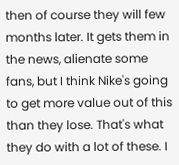then of course they will few months later. It gets them in the news, alienate some fans, but I think Nike's going to get more value out of this than they lose. That's what they do with a lot of these. I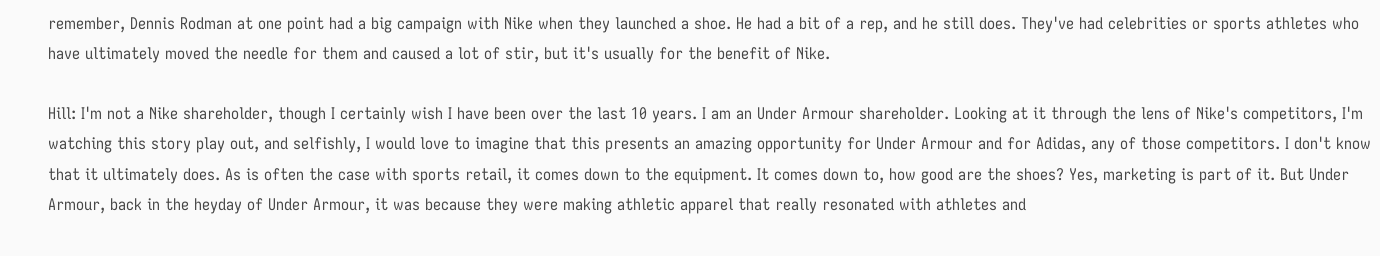remember, Dennis Rodman at one point had a big campaign with Nike when they launched a shoe. He had a bit of a rep, and he still does. They've had celebrities or sports athletes who have ultimately moved the needle for them and caused a lot of stir, but it's usually for the benefit of Nike.

Hill: I'm not a Nike shareholder, though I certainly wish I have been over the last 10 years. I am an Under Armour shareholder. Looking at it through the lens of Nike's competitors, I'm watching this story play out, and selfishly, I would love to imagine that this presents an amazing opportunity for Under Armour and for Adidas, any of those competitors. I don't know that it ultimately does. As is often the case with sports retail, it comes down to the equipment. It comes down to, how good are the shoes? Yes, marketing is part of it. But Under Armour, back in the heyday of Under Armour, it was because they were making athletic apparel that really resonated with athletes and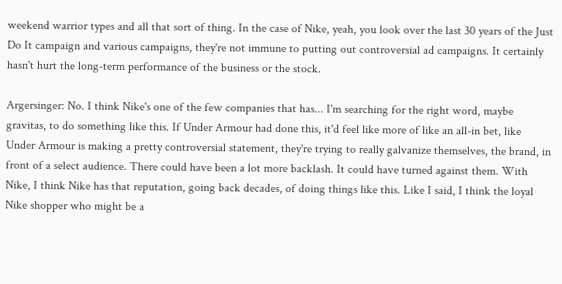weekend warrior types and all that sort of thing. In the case of Nike, yeah, you look over the last 30 years of the Just Do It campaign and various campaigns, they're not immune to putting out controversial ad campaigns. It certainly hasn't hurt the long-term performance of the business or the stock.

Argersinger: No. I think Nike's one of the few companies that has... I'm searching for the right word, maybe gravitas, to do something like this. If Under Armour had done this, it'd feel like more of like an all-in bet, like Under Armour is making a pretty controversial statement, they're trying to really galvanize themselves, the brand, in front of a select audience. There could have been a lot more backlash. It could have turned against them. With Nike, I think Nike has that reputation, going back decades, of doing things like this. Like I said, I think the loyal Nike shopper who might be a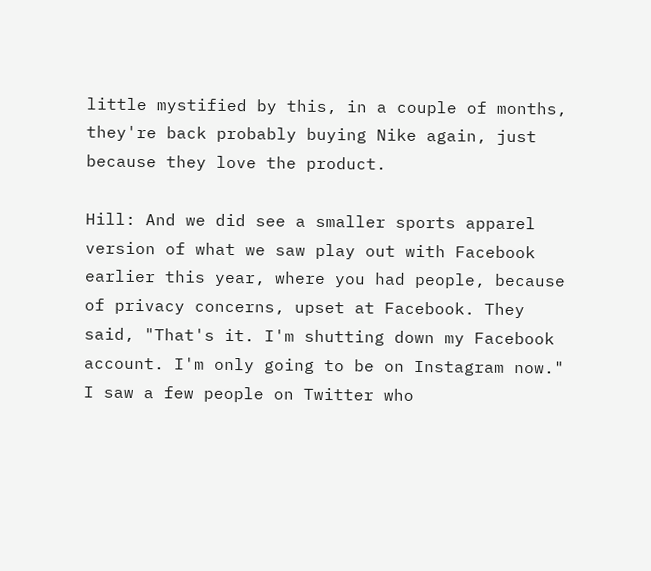little mystified by this, in a couple of months, they're back probably buying Nike again, just because they love the product.

Hill: And we did see a smaller sports apparel version of what we saw play out with Facebook earlier this year, where you had people, because of privacy concerns, upset at Facebook. They said, "That's it. I'm shutting down my Facebook account. I'm only going to be on Instagram now." I saw a few people on Twitter who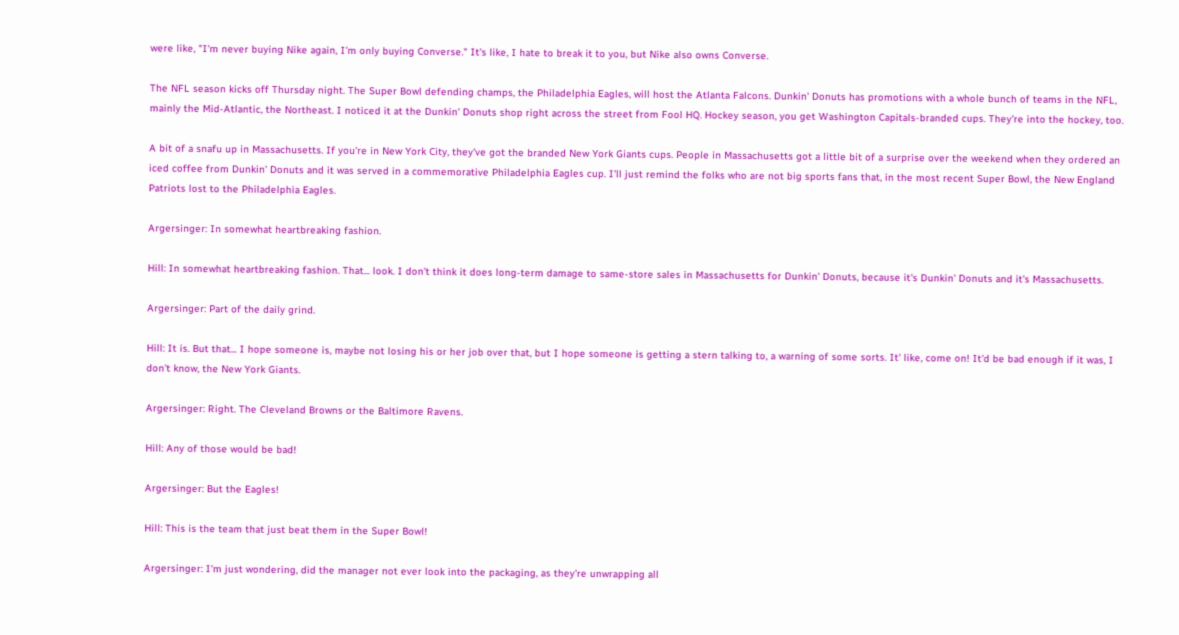were like, "I'm never buying Nike again, I'm only buying Converse." It's like, I hate to break it to you, but Nike also owns Converse.

The NFL season kicks off Thursday night. The Super Bowl defending champs, the Philadelphia Eagles, will host the Atlanta Falcons. Dunkin' Donuts has promotions with a whole bunch of teams in the NFL, mainly the Mid-Atlantic, the Northeast. I noticed it at the Dunkin' Donuts shop right across the street from Fool HQ. Hockey season, you get Washington Capitals-branded cups. They're into the hockey, too.

A bit of a snafu up in Massachusetts. If you're in New York City, they've got the branded New York Giants cups. People in Massachusetts got a little bit of a surprise over the weekend when they ordered an iced coffee from Dunkin' Donuts and it was served in a commemorative Philadelphia Eagles cup. I'll just remind the folks who are not big sports fans that, in the most recent Super Bowl, the New England Patriots lost to the Philadelphia Eagles.

Argersinger: In somewhat heartbreaking fashion.

Hill: In somewhat heartbreaking fashion. That... look. I don't think it does long-term damage to same-store sales in Massachusetts for Dunkin' Donuts, because it's Dunkin' Donuts and it's Massachusetts.

Argersinger: Part of the daily grind.

Hill: It is. But that... I hope someone is, maybe not losing his or her job over that, but I hope someone is getting a stern talking to, a warning of some sorts. It' like, come on! It'd be bad enough if it was, I don't know, the New York Giants.

Argersinger: Right. The Cleveland Browns or the Baltimore Ravens.

Hill: Any of those would be bad!

Argersinger: But the Eagles!

Hill: This is the team that just beat them in the Super Bowl!

Argersinger: I'm just wondering, did the manager not ever look into the packaging, as they're unwrapping all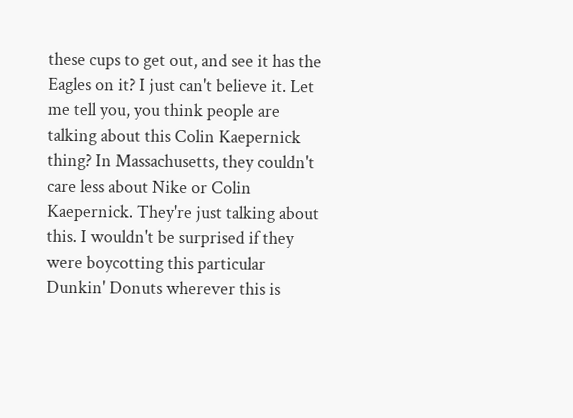these cups to get out, and see it has the Eagles on it? I just can't believe it. Let me tell you, you think people are talking about this Colin Kaepernick thing? In Massachusetts, they couldn't care less about Nike or Colin Kaepernick. They're just talking about this. I wouldn't be surprised if they were boycotting this particular Dunkin' Donuts wherever this is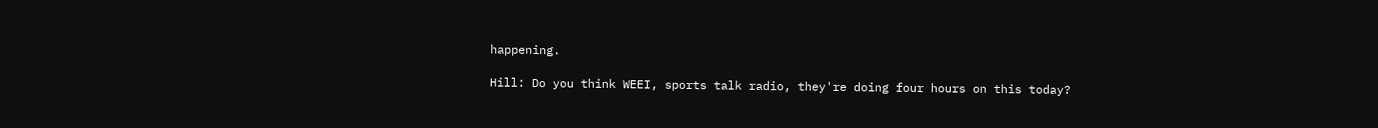happening.

Hill: Do you think WEEI, sports talk radio, they're doing four hours on this today?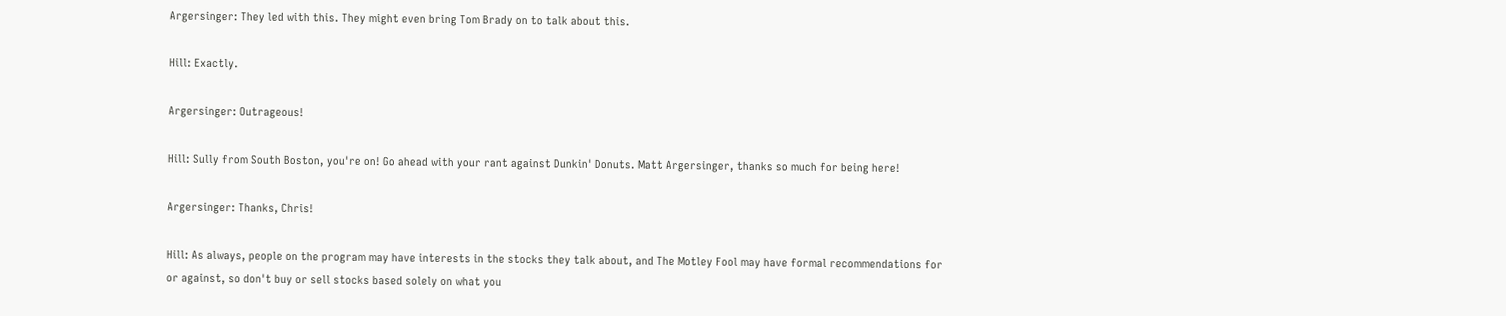Argersinger: They led with this. They might even bring Tom Brady on to talk about this.

Hill: Exactly.

Argersinger: Outrageous!

Hill: Sully from South Boston, you're on! Go ahead with your rant against Dunkin' Donuts. Matt Argersinger, thanks so much for being here!

Argersinger: Thanks, Chris!

Hill: As always, people on the program may have interests in the stocks they talk about, and The Motley Fool may have formal recommendations for or against, so don't buy or sell stocks based solely on what you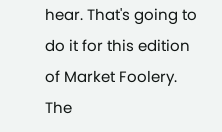hear. That's going to do it for this edition of Market Foolery. The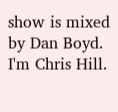show is mixed by Dan Boyd. I'm Chris Hill.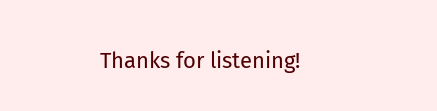Thanks for listening!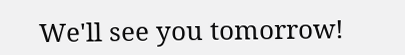We'll see you tomorrow!